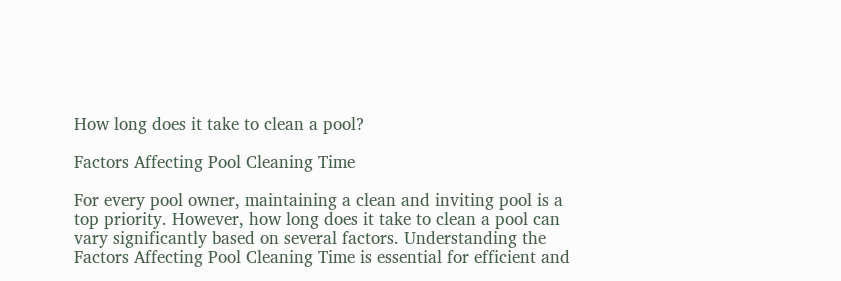How long does it take to clean a pool?

Factors Affecting Pool Cleaning Time

For every pool owner, maintaining a clean and inviting pool is a top priority. However, how long does it take to clean a pool can vary significantly based on several factors. Understanding the Factors Affecting Pool Cleaning Time is essential for efficient and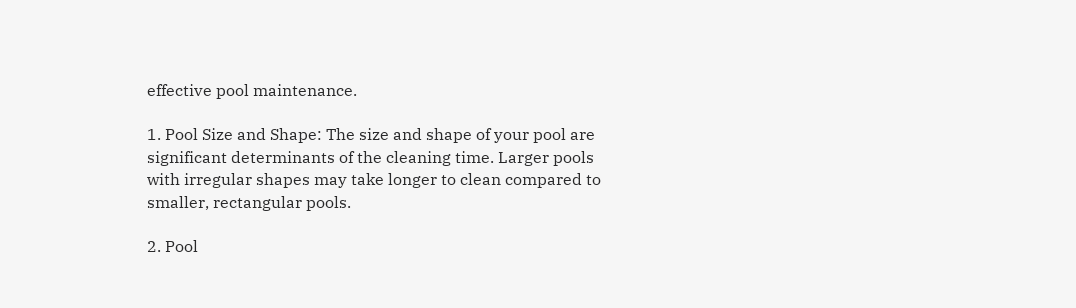effective pool maintenance.

1. Pool Size and Shape: The size and shape of your pool are significant determinants of the cleaning time. Larger pools with irregular shapes may take longer to clean compared to smaller, rectangular pools.

2. Pool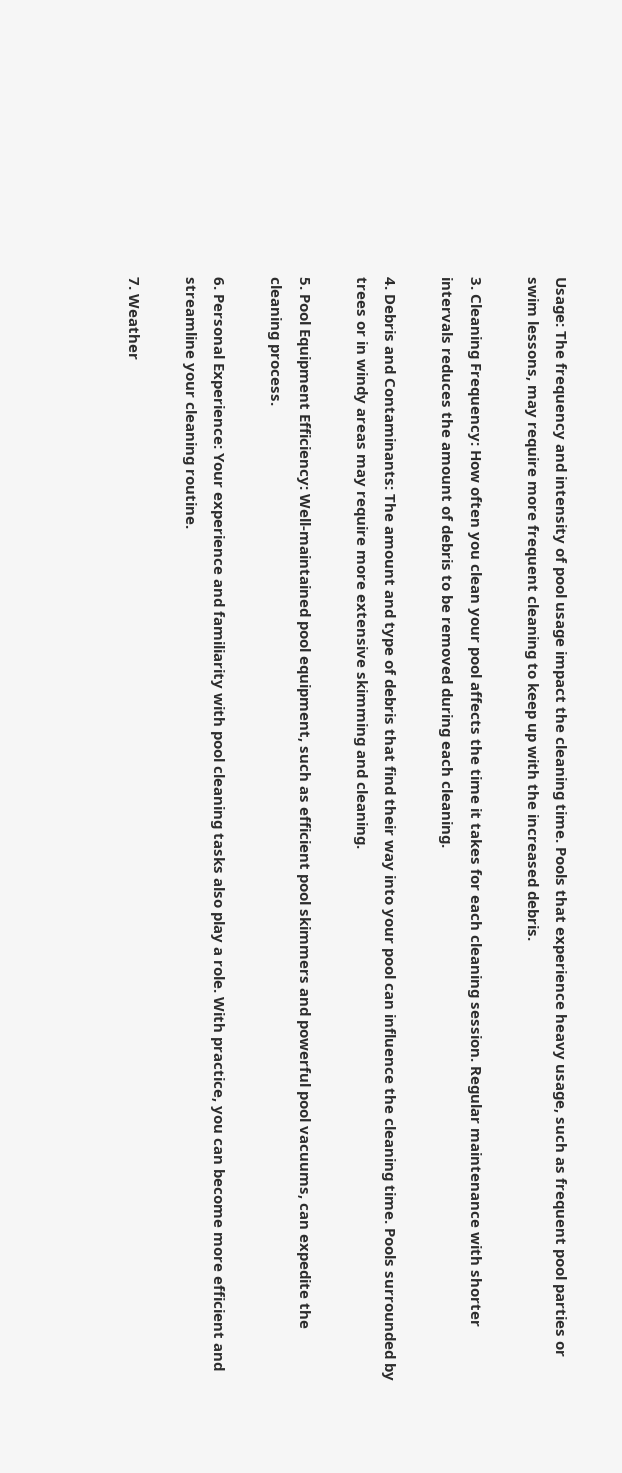Usage: The frequency and intensity of pool usage impact the cleaning time. Pools that experience heavy usage, such as frequent pool parties or swim lessons, may require more frequent cleaning to keep up with the increased debris.

3. Cleaning Frequency: How often you clean your pool affects the time it takes for each cleaning session. Regular maintenance with shorter intervals reduces the amount of debris to be removed during each cleaning.

4. Debris and Contaminants: The amount and type of debris that find their way into your pool can influence the cleaning time. Pools surrounded by trees or in windy areas may require more extensive skimming and cleaning.

5. Pool Equipment Efficiency: Well-maintained pool equipment, such as efficient pool skimmers and powerful pool vacuums, can expedite the cleaning process.

6. Personal Experience: Your experience and familiarity with pool cleaning tasks also play a role. With practice, you can become more efficient and streamline your cleaning routine.

7. Weather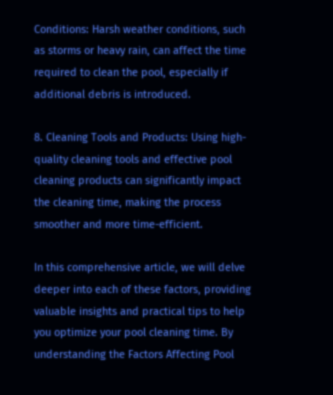Conditions: Harsh weather conditions, such as storms or heavy rain, can affect the time required to clean the pool, especially if additional debris is introduced.

8. Cleaning Tools and Products: Using high-quality cleaning tools and effective pool cleaning products can significantly impact the cleaning time, making the process smoother and more time-efficient.

In this comprehensive article, we will delve deeper into each of these factors, providing valuable insights and practical tips to help you optimize your pool cleaning time. By understanding the Factors Affecting Pool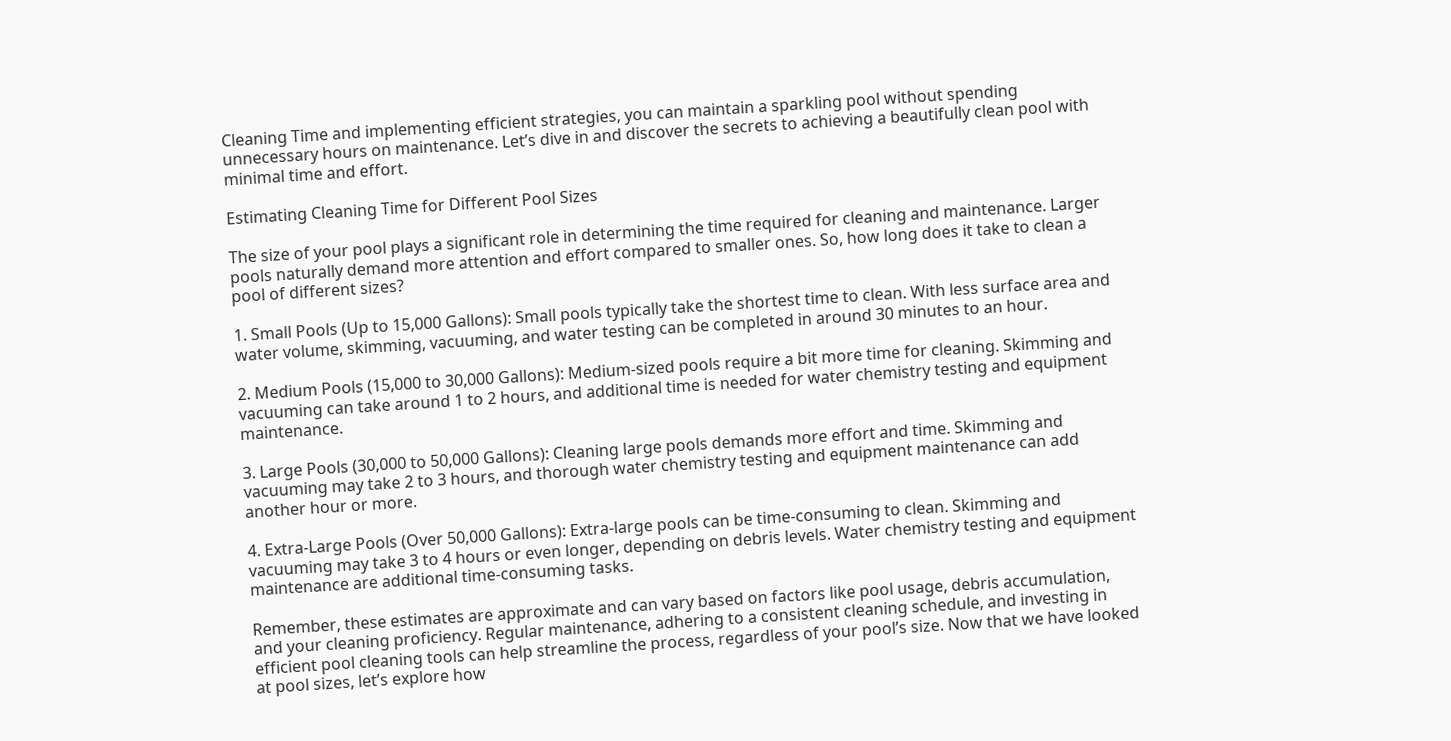Cleaning Time and implementing efficient strategies, you can maintain a sparkling pool without spending unnecessary hours on maintenance. Let’s dive in and discover the secrets to achieving a beautifully clean pool with minimal time and effort.

Estimating Cleaning Time for Different Pool Sizes

The size of your pool plays a significant role in determining the time required for cleaning and maintenance. Larger pools naturally demand more attention and effort compared to smaller ones. So, how long does it take to clean a pool of different sizes?

1. Small Pools (Up to 15,000 Gallons): Small pools typically take the shortest time to clean. With less surface area and water volume, skimming, vacuuming, and water testing can be completed in around 30 minutes to an hour.

2. Medium Pools (15,000 to 30,000 Gallons): Medium-sized pools require a bit more time for cleaning. Skimming and vacuuming can take around 1 to 2 hours, and additional time is needed for water chemistry testing and equipment maintenance.

3. Large Pools (30,000 to 50,000 Gallons): Cleaning large pools demands more effort and time. Skimming and vacuuming may take 2 to 3 hours, and thorough water chemistry testing and equipment maintenance can add another hour or more.

4. Extra-Large Pools (Over 50,000 Gallons): Extra-large pools can be time-consuming to clean. Skimming and vacuuming may take 3 to 4 hours or even longer, depending on debris levels. Water chemistry testing and equipment maintenance are additional time-consuming tasks.

Remember, these estimates are approximate and can vary based on factors like pool usage, debris accumulation, and your cleaning proficiency. Regular maintenance, adhering to a consistent cleaning schedule, and investing in efficient pool cleaning tools can help streamline the process, regardless of your pool’s size. Now that we have looked at pool sizes, let’s explore how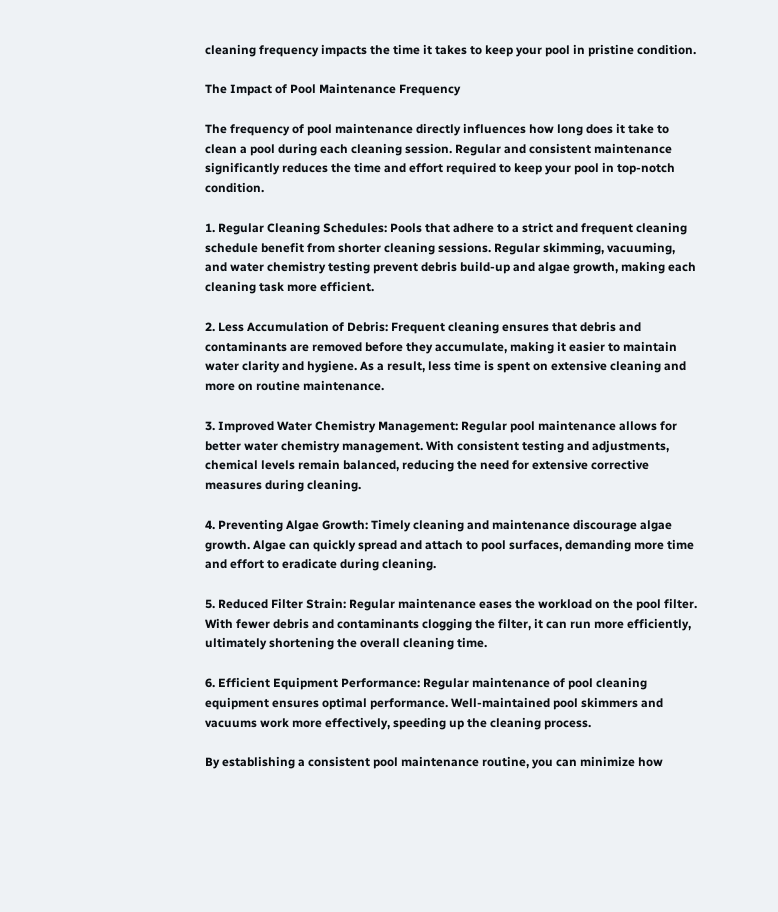cleaning frequency impacts the time it takes to keep your pool in pristine condition.

The Impact of Pool Maintenance Frequency

The frequency of pool maintenance directly influences how long does it take to clean a pool during each cleaning session. Regular and consistent maintenance significantly reduces the time and effort required to keep your pool in top-notch condition.

1. Regular Cleaning Schedules: Pools that adhere to a strict and frequent cleaning schedule benefit from shorter cleaning sessions. Regular skimming, vacuuming, and water chemistry testing prevent debris build-up and algae growth, making each cleaning task more efficient.

2. Less Accumulation of Debris: Frequent cleaning ensures that debris and contaminants are removed before they accumulate, making it easier to maintain water clarity and hygiene. As a result, less time is spent on extensive cleaning and more on routine maintenance.

3. Improved Water Chemistry Management: Regular pool maintenance allows for better water chemistry management. With consistent testing and adjustments, chemical levels remain balanced, reducing the need for extensive corrective measures during cleaning.

4. Preventing Algae Growth: Timely cleaning and maintenance discourage algae growth. Algae can quickly spread and attach to pool surfaces, demanding more time and effort to eradicate during cleaning.

5. Reduced Filter Strain: Regular maintenance eases the workload on the pool filter. With fewer debris and contaminants clogging the filter, it can run more efficiently, ultimately shortening the overall cleaning time.

6. Efficient Equipment Performance: Regular maintenance of pool cleaning equipment ensures optimal performance. Well-maintained pool skimmers and vacuums work more effectively, speeding up the cleaning process.

By establishing a consistent pool maintenance routine, you can minimize how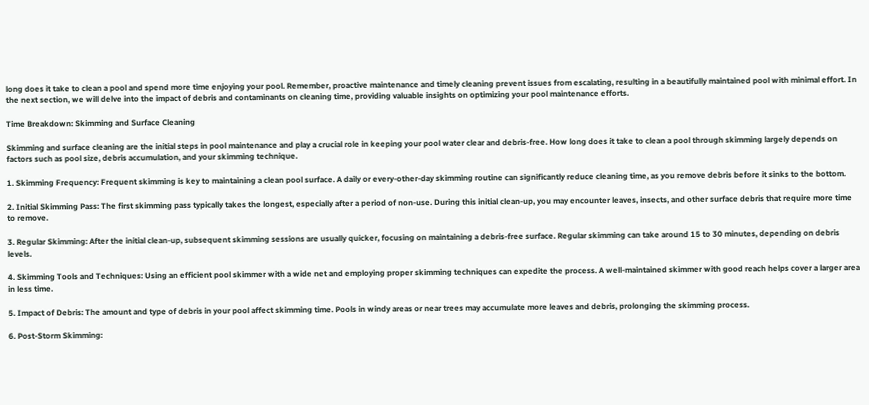long does it take to clean a pool and spend more time enjoying your pool. Remember, proactive maintenance and timely cleaning prevent issues from escalating, resulting in a beautifully maintained pool with minimal effort. In the next section, we will delve into the impact of debris and contaminants on cleaning time, providing valuable insights on optimizing your pool maintenance efforts.

Time Breakdown: Skimming and Surface Cleaning

Skimming and surface cleaning are the initial steps in pool maintenance and play a crucial role in keeping your pool water clear and debris-free. How long does it take to clean a pool through skimming largely depends on factors such as pool size, debris accumulation, and your skimming technique.

1. Skimming Frequency: Frequent skimming is key to maintaining a clean pool surface. A daily or every-other-day skimming routine can significantly reduce cleaning time, as you remove debris before it sinks to the bottom.

2. Initial Skimming Pass: The first skimming pass typically takes the longest, especially after a period of non-use. During this initial clean-up, you may encounter leaves, insects, and other surface debris that require more time to remove.

3. Regular Skimming: After the initial clean-up, subsequent skimming sessions are usually quicker, focusing on maintaining a debris-free surface. Regular skimming can take around 15 to 30 minutes, depending on debris levels.

4. Skimming Tools and Techniques: Using an efficient pool skimmer with a wide net and employing proper skimming techniques can expedite the process. A well-maintained skimmer with good reach helps cover a larger area in less time.

5. Impact of Debris: The amount and type of debris in your pool affect skimming time. Pools in windy areas or near trees may accumulate more leaves and debris, prolonging the skimming process.

6. Post-Storm Skimming: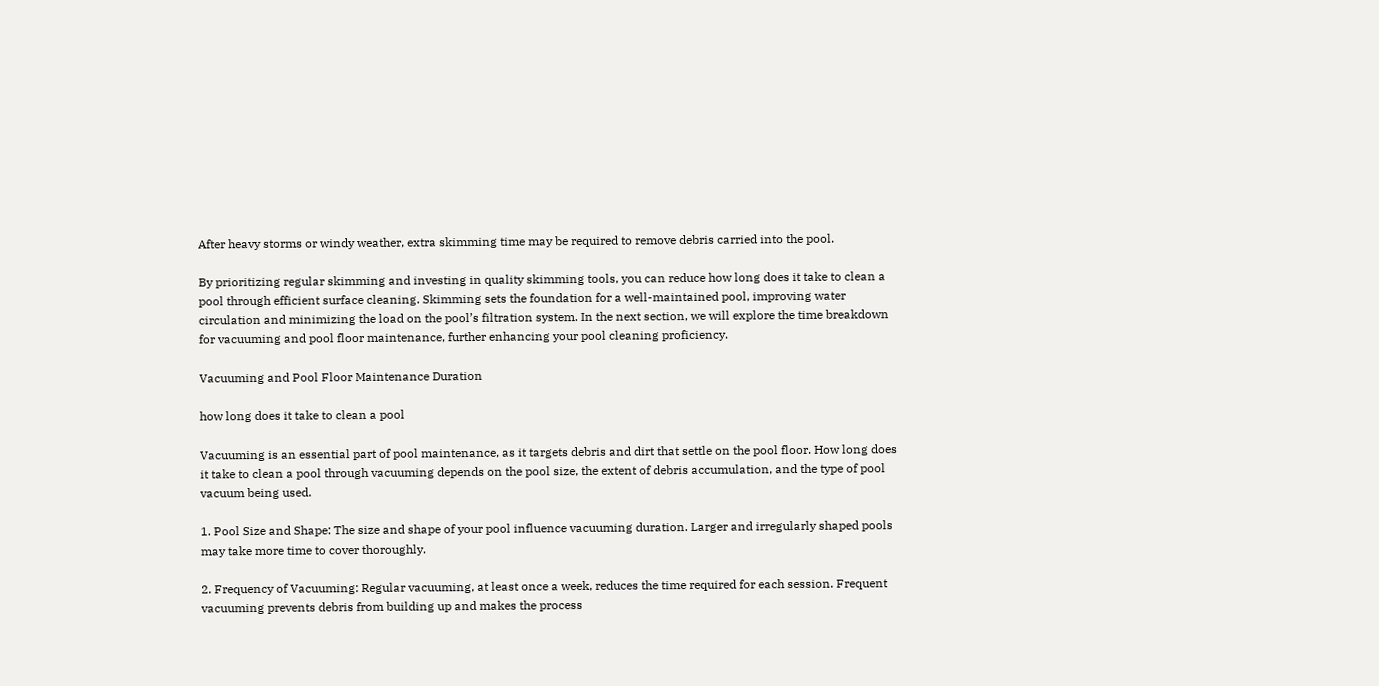After heavy storms or windy weather, extra skimming time may be required to remove debris carried into the pool.

By prioritizing regular skimming and investing in quality skimming tools, you can reduce how long does it take to clean a pool through efficient surface cleaning. Skimming sets the foundation for a well-maintained pool, improving water circulation and minimizing the load on the pool’s filtration system. In the next section, we will explore the time breakdown for vacuuming and pool floor maintenance, further enhancing your pool cleaning proficiency.

Vacuuming and Pool Floor Maintenance Duration

how long does it take to clean a pool

Vacuuming is an essential part of pool maintenance, as it targets debris and dirt that settle on the pool floor. How long does it take to clean a pool through vacuuming depends on the pool size, the extent of debris accumulation, and the type of pool vacuum being used.

1. Pool Size and Shape: The size and shape of your pool influence vacuuming duration. Larger and irregularly shaped pools may take more time to cover thoroughly.

2. Frequency of Vacuuming: Regular vacuuming, at least once a week, reduces the time required for each session. Frequent vacuuming prevents debris from building up and makes the process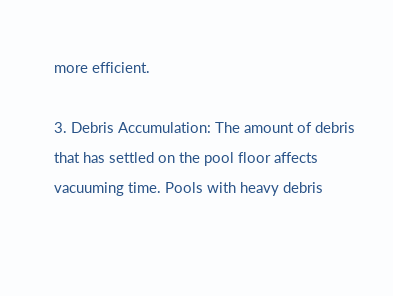more efficient.

3. Debris Accumulation: The amount of debris that has settled on the pool floor affects vacuuming time. Pools with heavy debris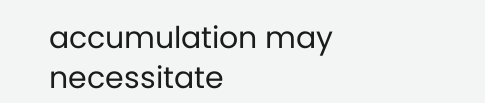accumulation may necessitate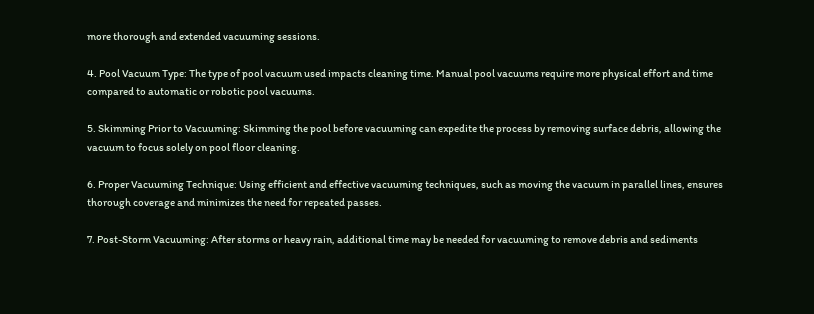more thorough and extended vacuuming sessions.

4. Pool Vacuum Type: The type of pool vacuum used impacts cleaning time. Manual pool vacuums require more physical effort and time compared to automatic or robotic pool vacuums.

5. Skimming Prior to Vacuuming: Skimming the pool before vacuuming can expedite the process by removing surface debris, allowing the vacuum to focus solely on pool floor cleaning.

6. Proper Vacuuming Technique: Using efficient and effective vacuuming techniques, such as moving the vacuum in parallel lines, ensures thorough coverage and minimizes the need for repeated passes.

7. Post-Storm Vacuuming: After storms or heavy rain, additional time may be needed for vacuuming to remove debris and sediments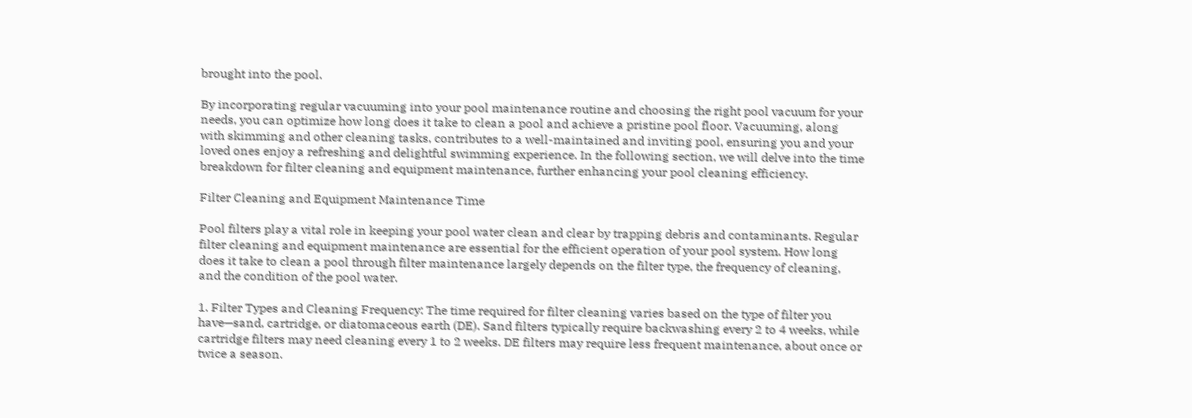brought into the pool.

By incorporating regular vacuuming into your pool maintenance routine and choosing the right pool vacuum for your needs, you can optimize how long does it take to clean a pool and achieve a pristine pool floor. Vacuuming, along with skimming and other cleaning tasks, contributes to a well-maintained and inviting pool, ensuring you and your loved ones enjoy a refreshing and delightful swimming experience. In the following section, we will delve into the time breakdown for filter cleaning and equipment maintenance, further enhancing your pool cleaning efficiency.

Filter Cleaning and Equipment Maintenance Time

Pool filters play a vital role in keeping your pool water clean and clear by trapping debris and contaminants. Regular filter cleaning and equipment maintenance are essential for the efficient operation of your pool system. How long does it take to clean a pool through filter maintenance largely depends on the filter type, the frequency of cleaning, and the condition of the pool water.

1. Filter Types and Cleaning Frequency: The time required for filter cleaning varies based on the type of filter you have—sand, cartridge, or diatomaceous earth (DE). Sand filters typically require backwashing every 2 to 4 weeks, while cartridge filters may need cleaning every 1 to 2 weeks. DE filters may require less frequent maintenance, about once or twice a season.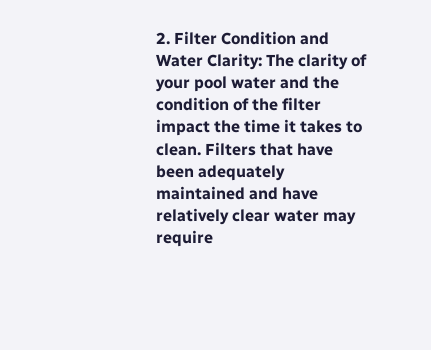2. Filter Condition and Water Clarity: The clarity of your pool water and the condition of the filter impact the time it takes to clean. Filters that have been adequately maintained and have relatively clear water may require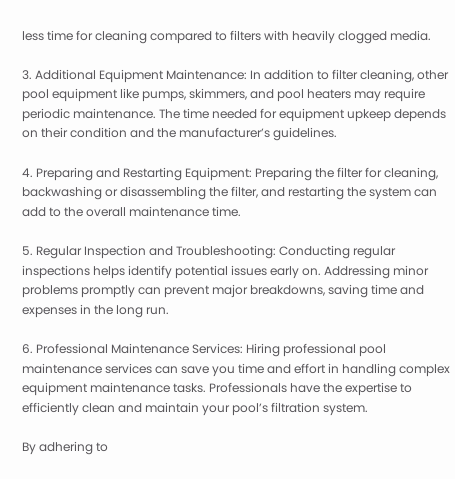less time for cleaning compared to filters with heavily clogged media.

3. Additional Equipment Maintenance: In addition to filter cleaning, other pool equipment like pumps, skimmers, and pool heaters may require periodic maintenance. The time needed for equipment upkeep depends on their condition and the manufacturer’s guidelines.

4. Preparing and Restarting Equipment: Preparing the filter for cleaning, backwashing or disassembling the filter, and restarting the system can add to the overall maintenance time.

5. Regular Inspection and Troubleshooting: Conducting regular inspections helps identify potential issues early on. Addressing minor problems promptly can prevent major breakdowns, saving time and expenses in the long run.

6. Professional Maintenance Services: Hiring professional pool maintenance services can save you time and effort in handling complex equipment maintenance tasks. Professionals have the expertise to efficiently clean and maintain your pool’s filtration system.

By adhering to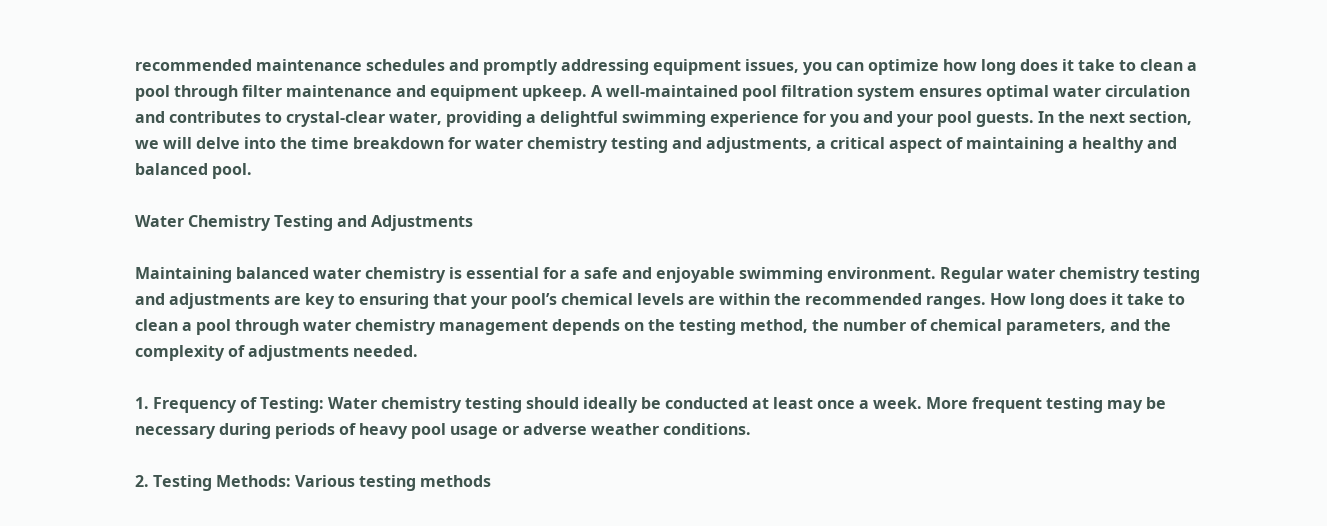recommended maintenance schedules and promptly addressing equipment issues, you can optimize how long does it take to clean a pool through filter maintenance and equipment upkeep. A well-maintained pool filtration system ensures optimal water circulation and contributes to crystal-clear water, providing a delightful swimming experience for you and your pool guests. In the next section, we will delve into the time breakdown for water chemistry testing and adjustments, a critical aspect of maintaining a healthy and balanced pool.

Water Chemistry Testing and Adjustments

Maintaining balanced water chemistry is essential for a safe and enjoyable swimming environment. Regular water chemistry testing and adjustments are key to ensuring that your pool’s chemical levels are within the recommended ranges. How long does it take to clean a pool through water chemistry management depends on the testing method, the number of chemical parameters, and the complexity of adjustments needed.

1. Frequency of Testing: Water chemistry testing should ideally be conducted at least once a week. More frequent testing may be necessary during periods of heavy pool usage or adverse weather conditions.

2. Testing Methods: Various testing methods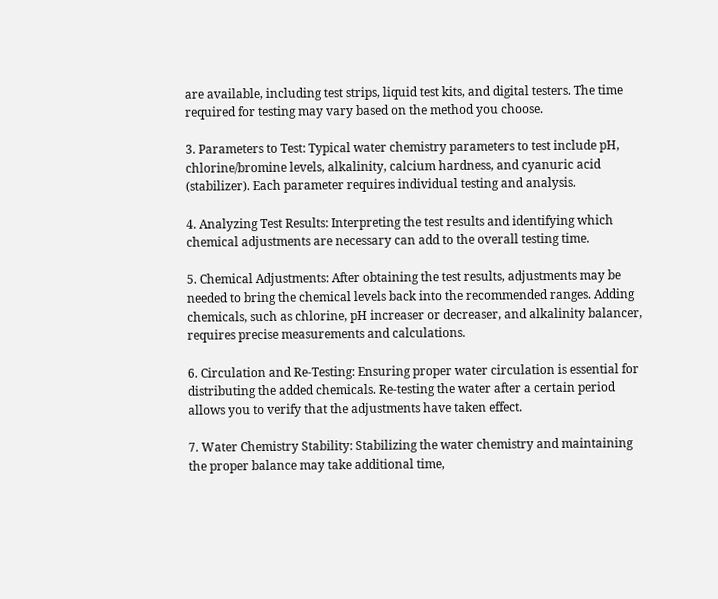are available, including test strips, liquid test kits, and digital testers. The time required for testing may vary based on the method you choose.

3. Parameters to Test: Typical water chemistry parameters to test include pH, chlorine/bromine levels, alkalinity, calcium hardness, and cyanuric acid (stabilizer). Each parameter requires individual testing and analysis.

4. Analyzing Test Results: Interpreting the test results and identifying which chemical adjustments are necessary can add to the overall testing time.

5. Chemical Adjustments: After obtaining the test results, adjustments may be needed to bring the chemical levels back into the recommended ranges. Adding chemicals, such as chlorine, pH increaser or decreaser, and alkalinity balancer, requires precise measurements and calculations.

6. Circulation and Re-Testing: Ensuring proper water circulation is essential for distributing the added chemicals. Re-testing the water after a certain period allows you to verify that the adjustments have taken effect.

7. Water Chemistry Stability: Stabilizing the water chemistry and maintaining the proper balance may take additional time,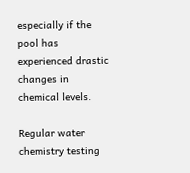especially if the pool has experienced drastic changes in chemical levels.

Regular water chemistry testing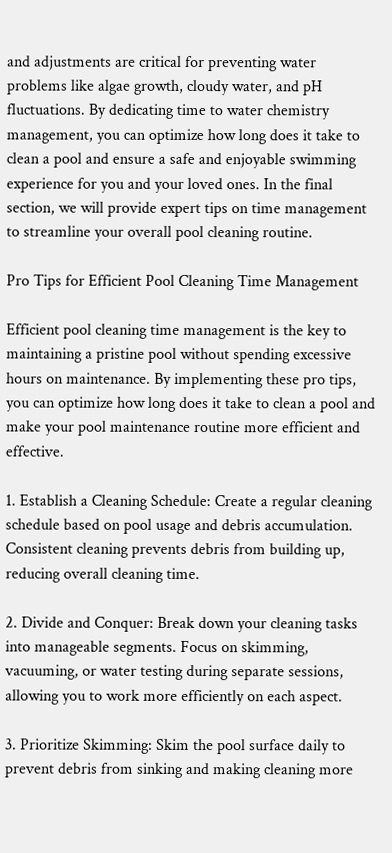and adjustments are critical for preventing water problems like algae growth, cloudy water, and pH fluctuations. By dedicating time to water chemistry management, you can optimize how long does it take to clean a pool and ensure a safe and enjoyable swimming experience for you and your loved ones. In the final section, we will provide expert tips on time management to streamline your overall pool cleaning routine.

Pro Tips for Efficient Pool Cleaning Time Management

Efficient pool cleaning time management is the key to maintaining a pristine pool without spending excessive hours on maintenance. By implementing these pro tips, you can optimize how long does it take to clean a pool and make your pool maintenance routine more efficient and effective.

1. Establish a Cleaning Schedule: Create a regular cleaning schedule based on pool usage and debris accumulation. Consistent cleaning prevents debris from building up, reducing overall cleaning time.

2. Divide and Conquer: Break down your cleaning tasks into manageable segments. Focus on skimming, vacuuming, or water testing during separate sessions, allowing you to work more efficiently on each aspect.

3. Prioritize Skimming: Skim the pool surface daily to prevent debris from sinking and making cleaning more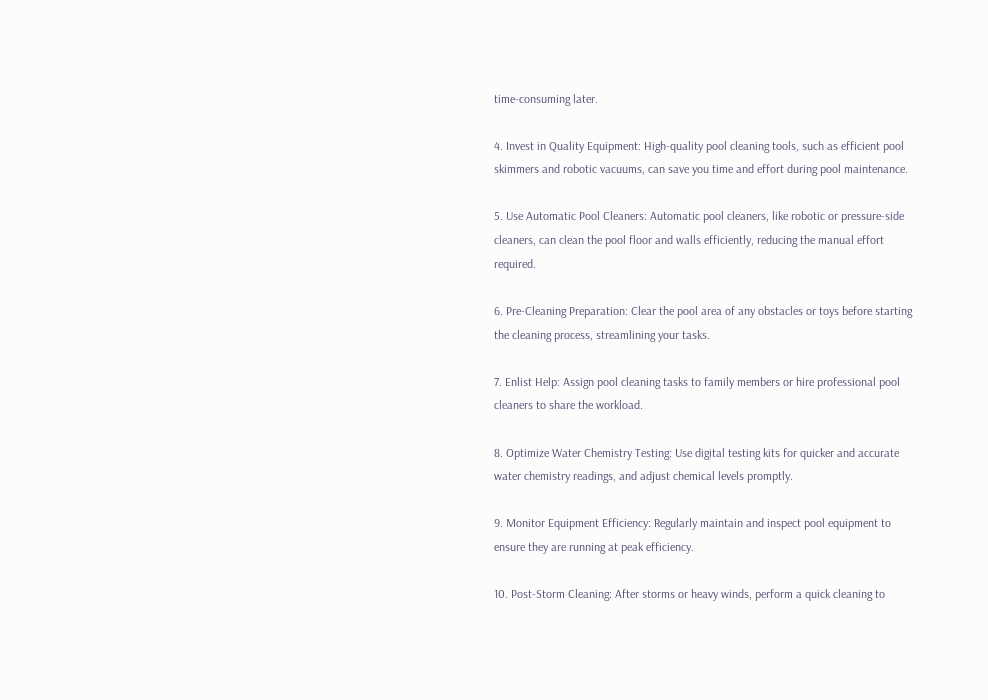time-consuming later.

4. Invest in Quality Equipment: High-quality pool cleaning tools, such as efficient pool skimmers and robotic vacuums, can save you time and effort during pool maintenance.

5. Use Automatic Pool Cleaners: Automatic pool cleaners, like robotic or pressure-side cleaners, can clean the pool floor and walls efficiently, reducing the manual effort required.

6. Pre-Cleaning Preparation: Clear the pool area of any obstacles or toys before starting the cleaning process, streamlining your tasks.

7. Enlist Help: Assign pool cleaning tasks to family members or hire professional pool cleaners to share the workload.

8. Optimize Water Chemistry Testing: Use digital testing kits for quicker and accurate water chemistry readings, and adjust chemical levels promptly.

9. Monitor Equipment Efficiency: Regularly maintain and inspect pool equipment to ensure they are running at peak efficiency.

10. Post-Storm Cleaning: After storms or heavy winds, perform a quick cleaning to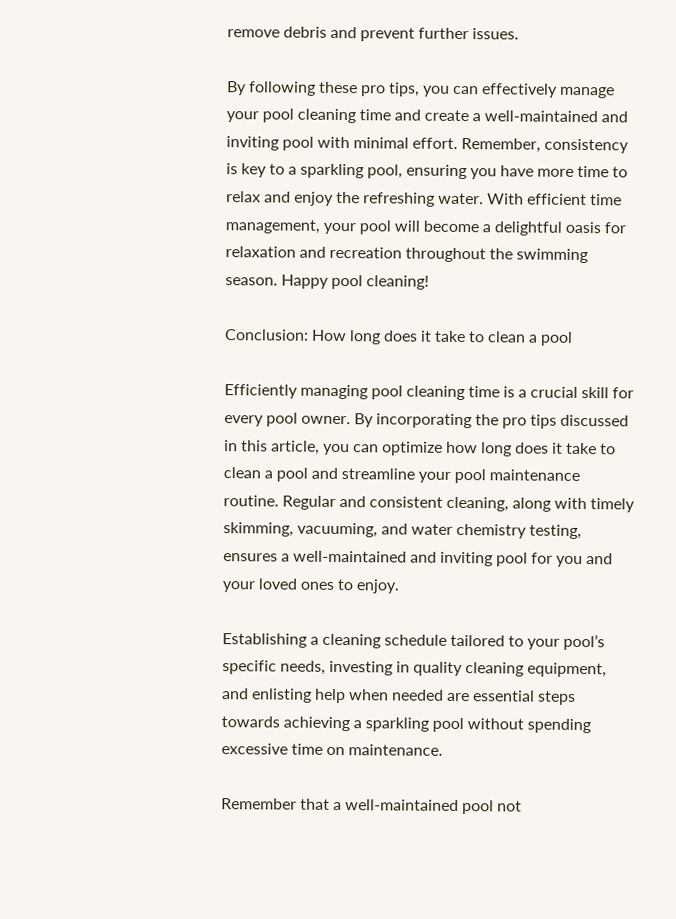remove debris and prevent further issues.

By following these pro tips, you can effectively manage your pool cleaning time and create a well-maintained and inviting pool with minimal effort. Remember, consistency is key to a sparkling pool, ensuring you have more time to relax and enjoy the refreshing water. With efficient time management, your pool will become a delightful oasis for relaxation and recreation throughout the swimming season. Happy pool cleaning!

Conclusion: How long does it take to clean a pool

Efficiently managing pool cleaning time is a crucial skill for every pool owner. By incorporating the pro tips discussed in this article, you can optimize how long does it take to clean a pool and streamline your pool maintenance routine. Regular and consistent cleaning, along with timely skimming, vacuuming, and water chemistry testing, ensures a well-maintained and inviting pool for you and your loved ones to enjoy.

Establishing a cleaning schedule tailored to your pool’s specific needs, investing in quality cleaning equipment, and enlisting help when needed are essential steps towards achieving a sparkling pool without spending excessive time on maintenance.

Remember that a well-maintained pool not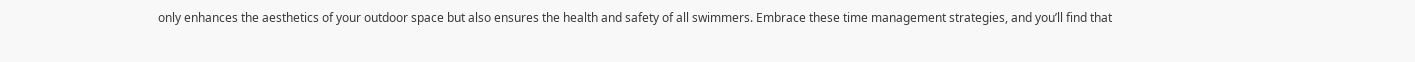only enhances the aesthetics of your outdoor space but also ensures the health and safety of all swimmers. Embrace these time management strategies, and you’ll find that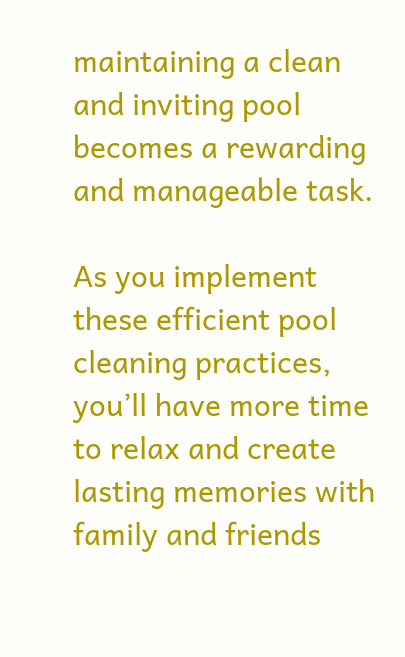maintaining a clean and inviting pool becomes a rewarding and manageable task.

As you implement these efficient pool cleaning practices, you’ll have more time to relax and create lasting memories with family and friends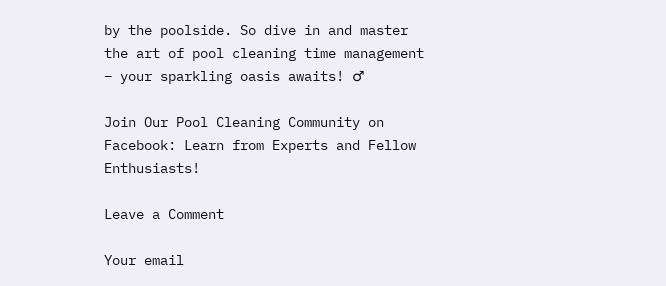by the poolside. So dive in and master the art of pool cleaning time management – your sparkling oasis awaits! ♂

Join Our Pool Cleaning Community on Facebook: Learn from Experts and Fellow Enthusiasts!

Leave a Comment

Your email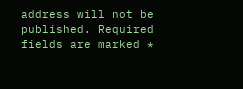address will not be published. Required fields are marked *